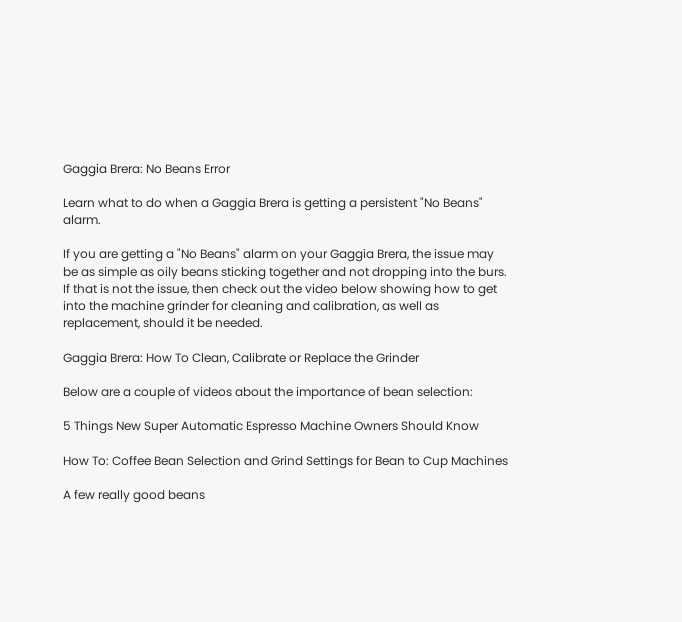Gaggia Brera: No Beans Error

Learn what to do when a Gaggia Brera is getting a persistent "No Beans" alarm.

If you are getting a "No Beans" alarm on your Gaggia Brera, the issue may be as simple as oily beans sticking together and not dropping into the burs. If that is not the issue, then check out the video below showing how to get into the machine grinder for cleaning and calibration, as well as replacement, should it be needed.

Gaggia Brera: How To Clean, Calibrate or Replace the Grinder

Below are a couple of videos about the importance of bean selection:

5 Things New Super Automatic Espresso Machine Owners Should Know

How To: Coffee Bean Selection and Grind Settings for Bean to Cup Machines

A few really good beans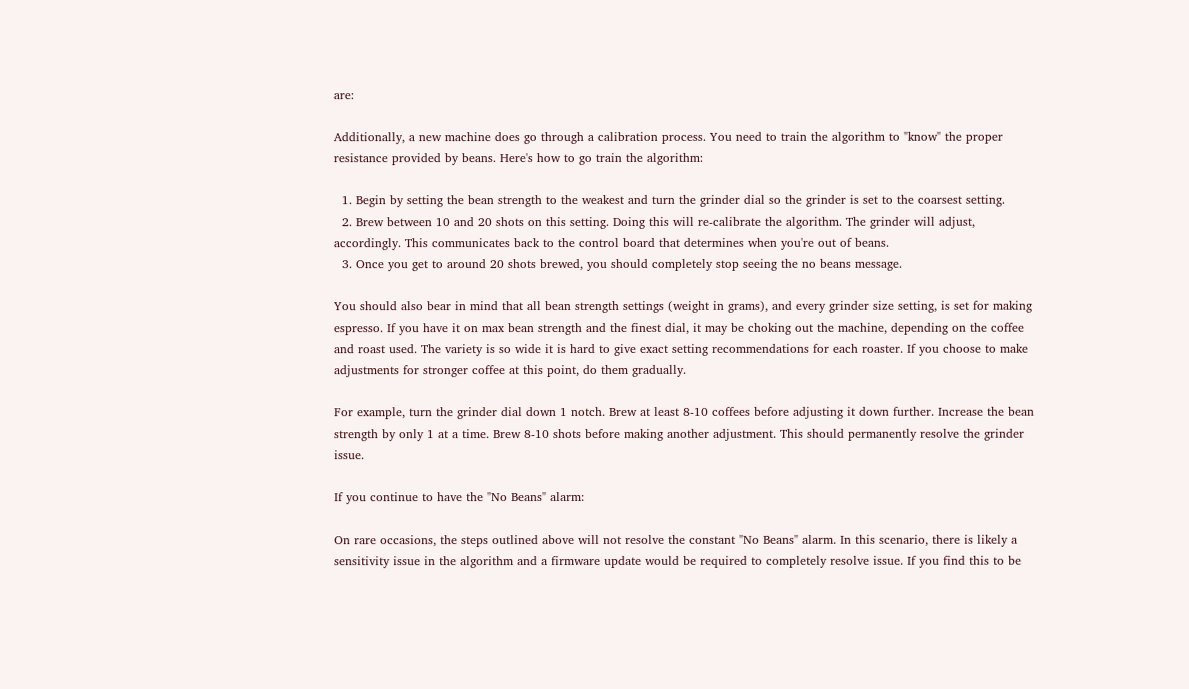are:

Additionally, a new machine does go through a calibration process. You need to train the algorithm to "know" the proper resistance provided by beans. Here's how to go train the algorithm:

  1. Begin by setting the bean strength to the weakest and turn the grinder dial so the grinder is set to the coarsest setting.
  2. Brew between 10 and 20 shots on this setting. Doing this will re-calibrate the algorithm. The grinder will adjust, accordingly. This communicates back to the control board that determines when you're out of beans.
  3. Once you get to around 20 shots brewed, you should completely stop seeing the no beans message.

You should also bear in mind that all bean strength settings (weight in grams), and every grinder size setting, is set for making espresso. If you have it on max bean strength and the finest dial, it may be choking out the machine, depending on the coffee and roast used. The variety is so wide it is hard to give exact setting recommendations for each roaster. If you choose to make adjustments for stronger coffee at this point, do them gradually.

For example, turn the grinder dial down 1 notch. Brew at least 8-10 coffees before adjusting it down further. Increase the bean strength by only 1 at a time. Brew 8-10 shots before making another adjustment. This should permanently resolve the grinder issue.

If you continue to have the "No Beans" alarm:

On rare occasions, the steps outlined above will not resolve the constant "No Beans" alarm. In this scenario, there is likely a sensitivity issue in the algorithm and a firmware update would be required to completely resolve issue. If you find this to be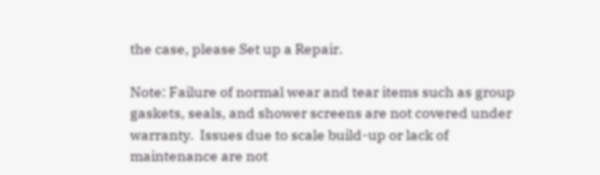the case, please Set up a Repair.

Note: Failure of normal wear and tear items such as group gaskets, seals, and shower screens are not covered under warranty.  Issues due to scale build-up or lack of maintenance are not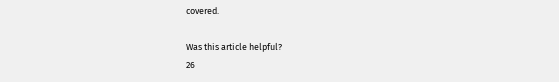covered.

Was this article helpful?
26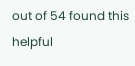out of 54 found this helpful